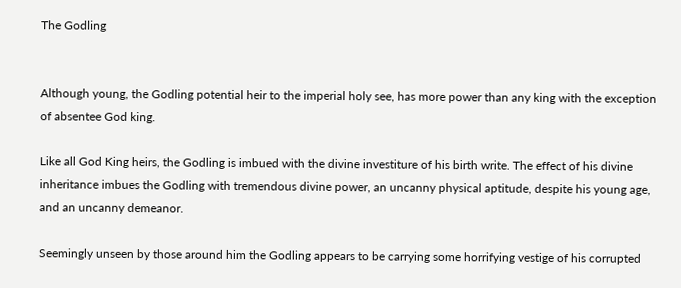The Godling


Although young, the Godling potential heir to the imperial holy see, has more power than any king with the exception of absentee God king.

Like all God King heirs, the Godling is imbued with the divine investiture of his birth write. The effect of his divine inheritance imbues the Godling with tremendous divine power, an uncanny physical aptitude, despite his young age, and an uncanny demeanor.

Seemingly unseen by those around him the Godling appears to be carrying some horrifying vestige of his corrupted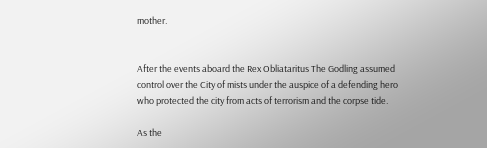mother.


After the events aboard the Rex Obliataritus The Godling assumed control over the City of mists under the auspice of a defending hero who protected the city from acts of terrorism and the corpse tide.

As the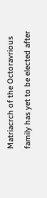Matriacrch of the Octoravrious family has yet to be elected after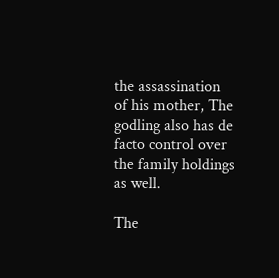the assassination of his mother, The godling also has de facto control over the family holdings as well.

The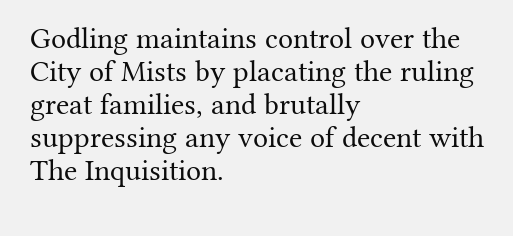Godling maintains control over the City of Mists by placating the ruling great families, and brutally suppressing any voice of decent with The Inquisition.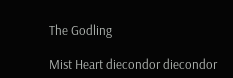The Godling

Mist Heart diecondor diecondor